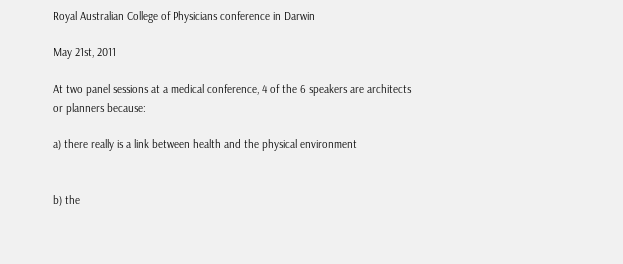Royal Australian College of Physicians conference in Darwin

May 21st, 2011

At two panel sessions at a medical conference, 4 of the 6 speakers are architects or planners because:

a) there really is a link between health and the physical environment


b) the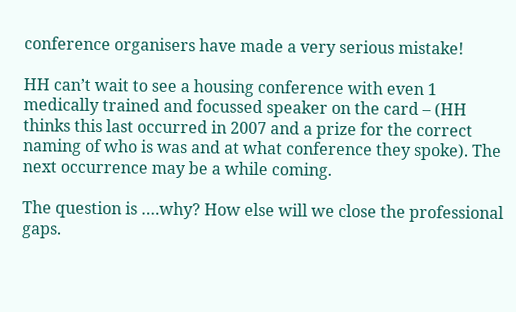conference organisers have made a very serious mistake!

HH can’t wait to see a housing conference with even 1 medically trained and focussed speaker on the card – (HH thinks this last occurred in 2007 and a prize for the correct naming of who is was and at what conference they spoke). The next occurrence may be a while coming.

The question is ….why? How else will we close the professional gaps.